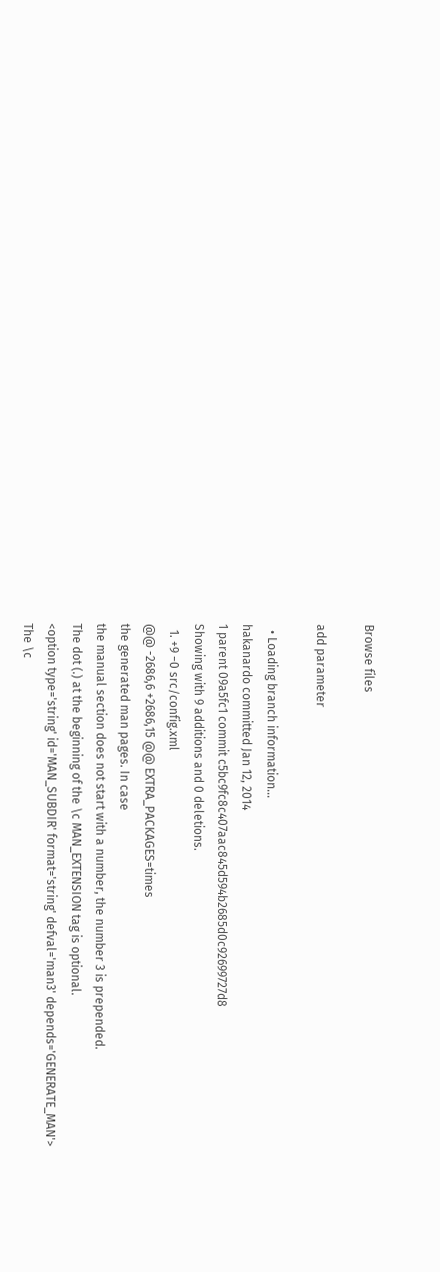Browse files

add parameter

  • Loading branch information...
hakanardo committed Jan 12, 2014
1 parent 09a5fc1 commit c5bc9fc8c407aac845d594b2685d0c92699727d8
Showing with 9 additions and 0 deletions.
  1. +9 −0 src/config.xml
@@ -2686,6 +2686,15 @@ EXTRA_PACKAGES=times
the generated man pages. In case
the manual section does not start with a number, the number 3 is prepended.
The dot (.) at the beginning of the \c MAN_EXTENSION tag is optional.
<option type='string' id='MAN_SUBDIR' format='string' defval='man3' depends='GENERATE_MAN'>
The \c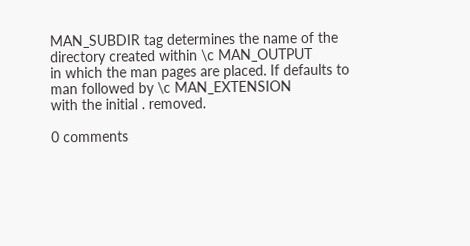MAN_SUBDIR tag determines the name of the directory created within \c MAN_OUTPUT
in which the man pages are placed. If defaults to man followed by \c MAN_EXTENSION
with the initial . removed.

0 comments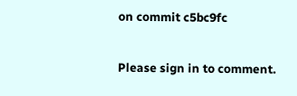on commit c5bc9fc

Please sign in to comment.